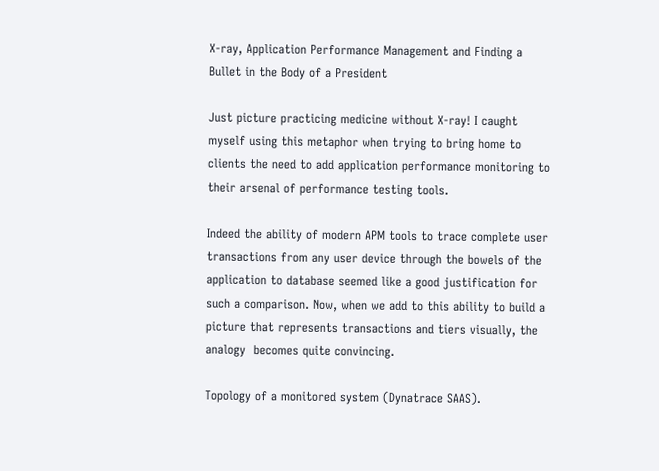X-ray, Application Performance Management and Finding a Bullet in the Body of a President

Just picture practicing medicine without X-ray! I caught myself using this metaphor when trying to bring home to clients the need to add application performance monitoring to their arsenal of performance testing tools.

Indeed the ability of modern APM tools to trace complete user transactions from any user device through the bowels of the application to database seemed like a good justification for such a comparison. Now, when we add to this ability to build a picture that represents transactions and tiers visually, the analogy  becomes quite convincing.

Topology of a monitored system (Dynatrace SAAS).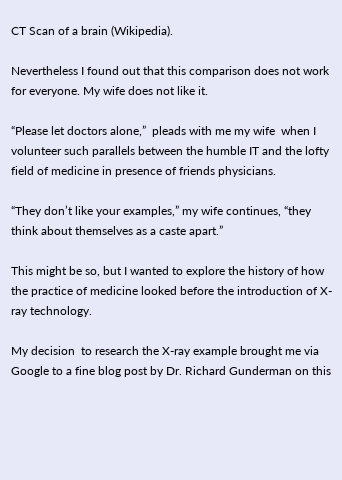CT Scan of a brain (Wikipedia).

Nevertheless I found out that this comparison does not work for everyone. My wife does not like it.

“Please let doctors alone,”  pleads with me my wife  when I volunteer such parallels between the humble IT and the lofty field of medicine in presence of friends physicians.

“They don’t like your examples,” my wife continues, “they think about themselves as a caste apart.”

This might be so, but I wanted to explore the history of how the practice of medicine looked before the introduction of X-ray technology.

My decision  to research the X-ray example brought me via Google to a fine blog post by Dr. Richard Gunderman on this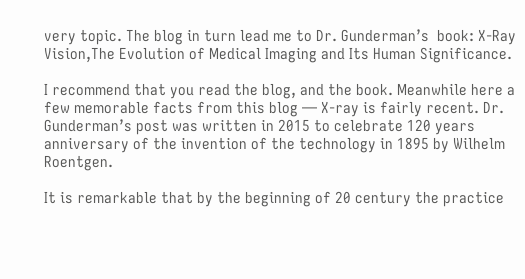very topic. The blog in turn lead me to Dr. Gunderman’s  book: X-Ray Vision,The Evolution of Medical Imaging and Its Human Significance.

I recommend that you read the blog, and the book. Meanwhile here a few memorable facts from this blog — X-ray is fairly recent. Dr. Gunderman’s post was written in 2015 to celebrate 120 years anniversary of the invention of the technology in 1895 by Wilhelm Roentgen.

It is remarkable that by the beginning of 20 century the practice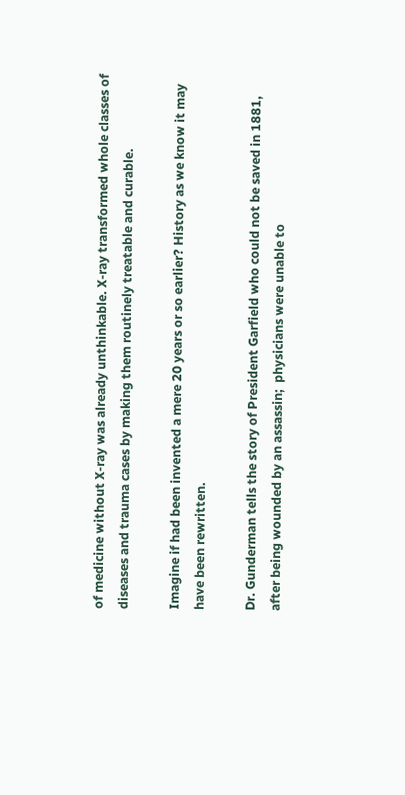of medicine without X-ray was already unthinkable. X-ray transformed whole classes of diseases and trauma cases by making them routinely treatable and curable.

Imagine if had been invented a mere 20 years or so earlier? History as we know it may have been rewritten.

Dr. Gunderman tells the story of President Garfield who could not be saved in 1881, after being wounded by an assassin;  physicians were unable to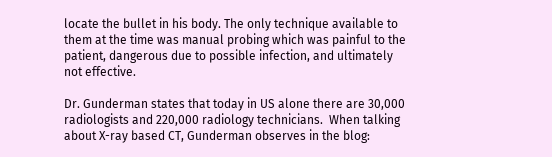locate the bullet in his body. The only technique available to them at the time was manual probing which was painful to the patient, dangerous due to possible infection, and ultimately not effective.

Dr. Gunderman states that today in US alone there are 30,000 radiologists and 220,000 radiology technicians.  When talking about X-ray based CT, Gunderman observes in the blog: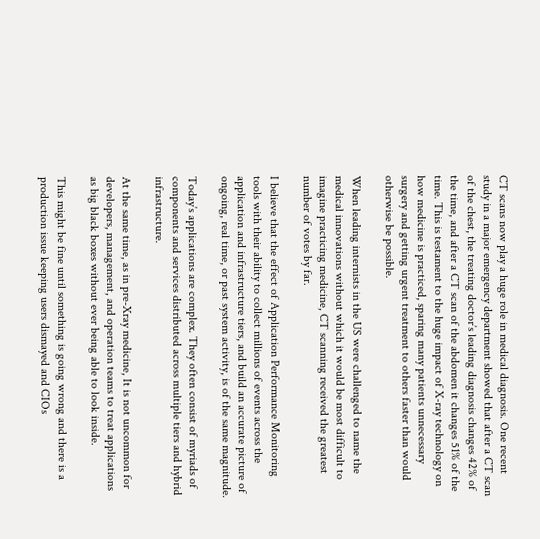CT scans now play a huge role in medical diagnosis. One recent study in a major emergency department showed that after a CT scan of the chest, the treating doctor’s leading diagnosis changes 42% of the time, and after a CT scan of the abdomen it changes 51% of the time. This is testament to the huge impact of X-ray technology on how medicine is practiced, sparing many patients unnecessary surgery and getting urgent treatment to others faster than would otherwise be possible.

When leading internists in the US were challenged to name the medical innovations without which it would be most difficult to imagine practicing medicine, CT scanning received the greatest number of votes by far.

I believe that the effect of Application Performance Monitoring tools with their ability to collect millions of events across the application and infrastructure tiers, and build an accurate picture of ongoing, real time, or past system activity, is of the same magnitude.

Today’s applications are complex. They often consist of myriads of components and services distributed across multiple tiers and hybrid infrastructure.

At the same time, as in pre-Xray medicine, It is not uncommon for developers, management, and operation teams to treat applications as big black boxes without ever being able to look inside.

This might be fine until something is going wrong and there is a production issue keeping users dismayed and CIOs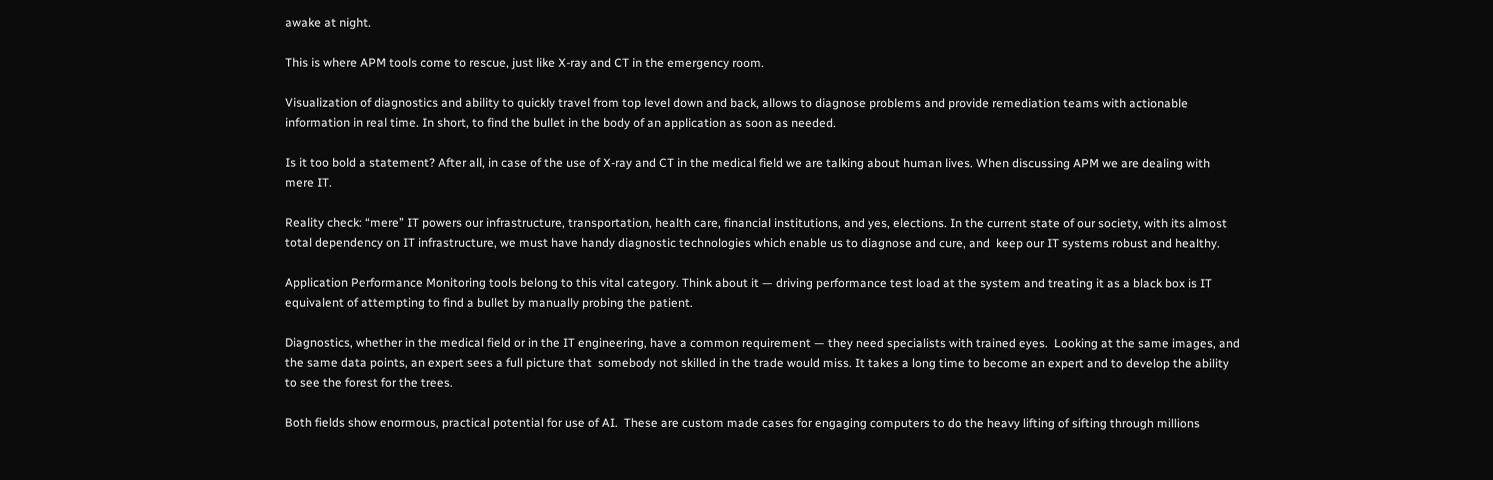awake at night.

This is where APM tools come to rescue, just like X-ray and CT in the emergency room.

Visualization of diagnostics and ability to quickly travel from top level down and back, allows to diagnose problems and provide remediation teams with actionable information in real time. In short, to find the bullet in the body of an application as soon as needed.

Is it too bold a statement? After all, in case of the use of X-ray and CT in the medical field we are talking about human lives. When discussing APM we are dealing with mere IT.

Reality check: “mere” IT powers our infrastructure, transportation, health care, financial institutions, and yes, elections. In the current state of our society, with its almost total dependency on IT infrastructure, we must have handy diagnostic technologies which enable us to diagnose and cure, and  keep our IT systems robust and healthy.

Application Performance Monitoring tools belong to this vital category. Think about it — driving performance test load at the system and treating it as a black box is IT equivalent of attempting to find a bullet by manually probing the patient.

Diagnostics, whether in the medical field or in the IT engineering, have a common requirement — they need specialists with trained eyes.  Looking at the same images, and the same data points, an expert sees a full picture that  somebody not skilled in the trade would miss. It takes a long time to become an expert and to develop the ability to see the forest for the trees.

Both fields show enormous, practical potential for use of AI.  These are custom made cases for engaging computers to do the heavy lifting of sifting through millions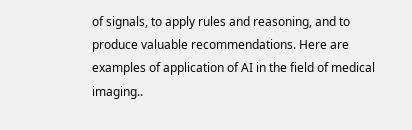of signals, to apply rules and reasoning, and to produce valuable recommendations. Here are examples of application of AI in the field of medical imaging..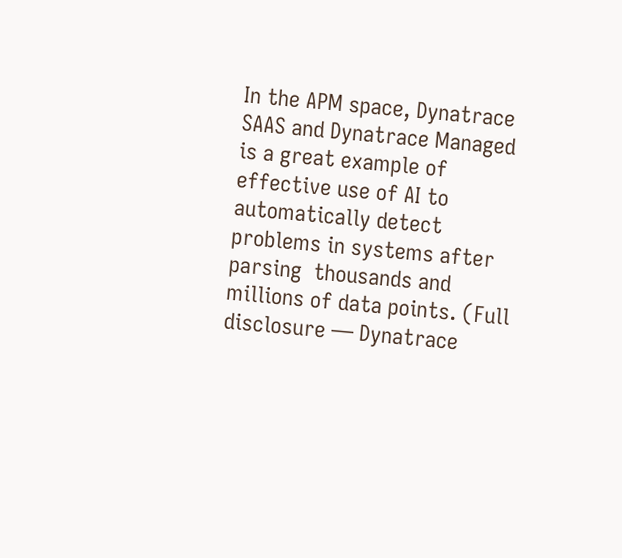In the APM space, Dynatrace SAAS and Dynatrace Managed is a great example of effective use of AI to automatically detect problems in systems after parsing  thousands and millions of data points. (Full disclosure — Dynatrace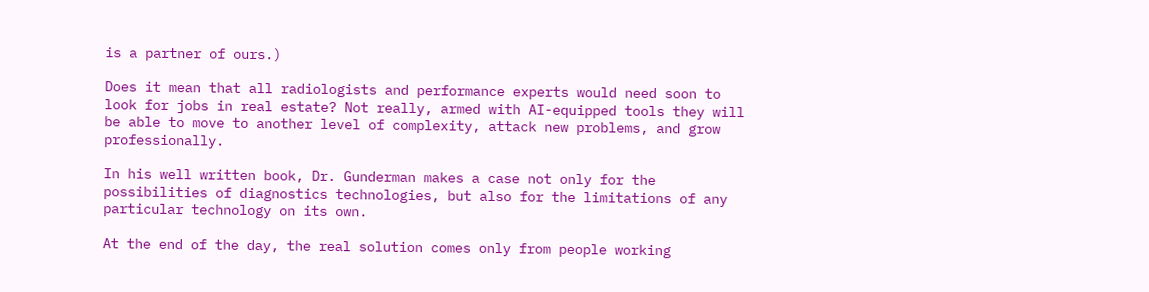is a partner of ours.)

Does it mean that all radiologists and performance experts would need soon to look for jobs in real estate? Not really, armed with AI-equipped tools they will  be able to move to another level of complexity, attack new problems, and grow professionally.

In his well written book, Dr. Gunderman makes a case not only for the possibilities of diagnostics technologies, but also for the limitations of any particular technology on its own.

At the end of the day, the real solution comes only from people working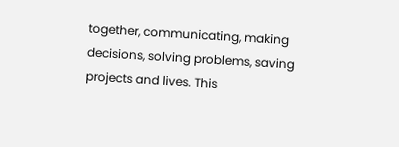together, communicating, making decisions, solving problems, saving projects and lives. This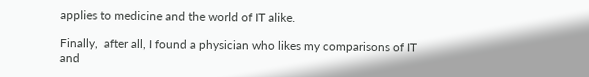applies to medicine and the world of IT alike.

Finally,  after all, I found a physician who likes my comparisons of IT and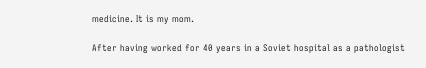medicine. It is my mom.

After having worked for 40 years in a Soviet hospital as a pathologist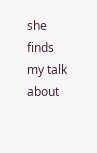she finds my talk about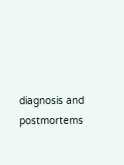diagnosis and postmortems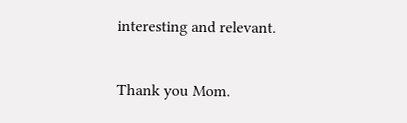interesting and relevant.

Thank you Mom.